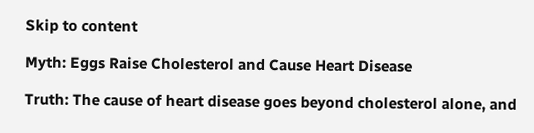Skip to content

Myth: Eggs Raise Cholesterol and Cause Heart Disease

Truth: The cause of heart disease goes beyond cholesterol alone, and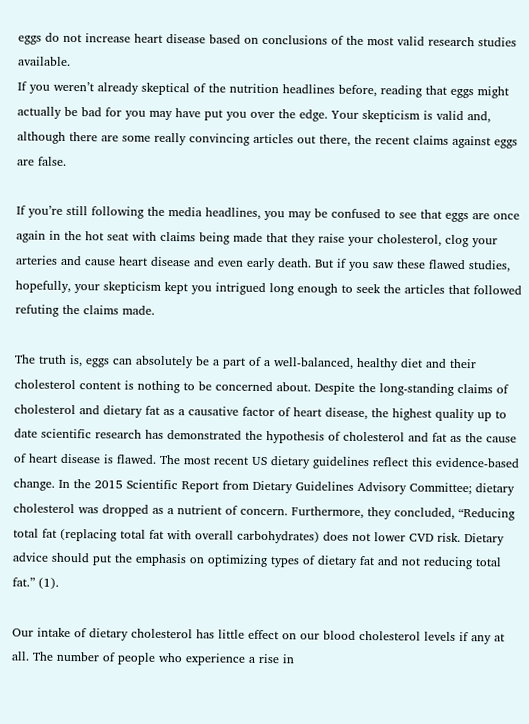eggs do not increase heart disease based on conclusions of the most valid research studies available.
If you weren’t already skeptical of the nutrition headlines before, reading that eggs might actually be bad for you may have put you over the edge. Your skepticism is valid and, although there are some really convincing articles out there, the recent claims against eggs are false.

If you’re still following the media headlines, you may be confused to see that eggs are once again in the hot seat with claims being made that they raise your cholesterol, clog your arteries and cause heart disease and even early death. But if you saw these flawed studies, hopefully, your skepticism kept you intrigued long enough to seek the articles that followed refuting the claims made.

The truth is, eggs can absolutely be a part of a well-balanced, healthy diet and their cholesterol content is nothing to be concerned about. Despite the long-standing claims of cholesterol and dietary fat as a causative factor of heart disease, the highest quality up to date scientific research has demonstrated the hypothesis of cholesterol and fat as the cause of heart disease is flawed. The most recent US dietary guidelines reflect this evidence-based change. In the 2015 Scientific Report from Dietary Guidelines Advisory Committee; dietary cholesterol was dropped as a nutrient of concern. Furthermore, they concluded, “Reducing total fat (replacing total fat with overall carbohydrates) does not lower CVD risk. Dietary advice should put the emphasis on optimizing types of dietary fat and not reducing total fat.” (1).

Our intake of dietary cholesterol has little effect on our blood cholesterol levels if any at all. The number of people who experience a rise in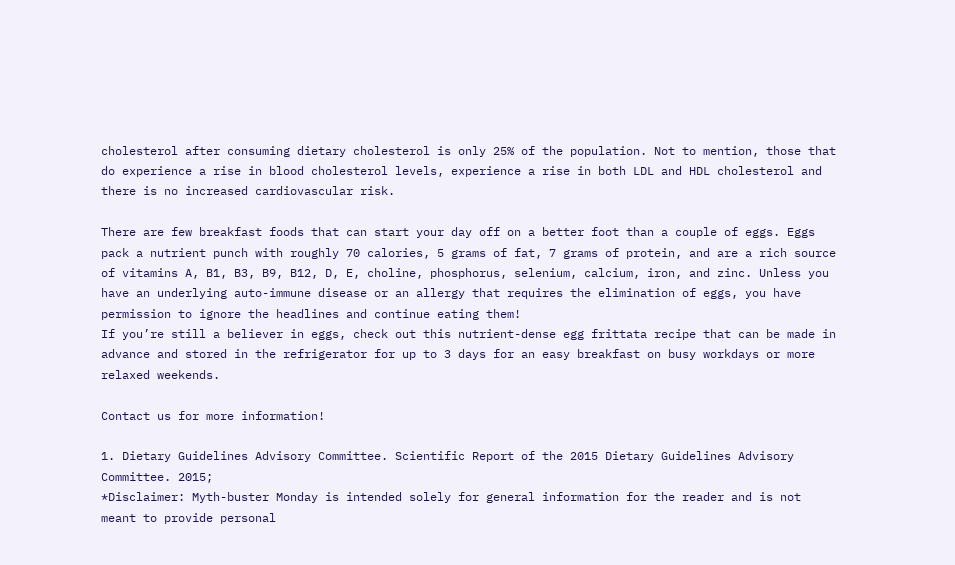cholesterol after consuming dietary cholesterol is only 25% of the population. Not to mention, those that do experience a rise in blood cholesterol levels, experience a rise in both LDL and HDL cholesterol and there is no increased cardiovascular risk.

There are few breakfast foods that can start your day off on a better foot than a couple of eggs. Eggs pack a nutrient punch with roughly 70 calories, 5 grams of fat, 7 grams of protein, and are a rich source of vitamins A, B1, B3, B9, B12, D, E, choline, phosphorus, selenium, calcium, iron, and zinc. Unless you have an underlying auto-immune disease or an allergy that requires the elimination of eggs, you have permission to ignore the headlines and continue eating them!
If you’re still a believer in eggs, check out this nutrient-dense egg frittata recipe that can be made in advance and stored in the refrigerator for up to 3 days for an easy breakfast on busy workdays or more relaxed weekends.

Contact us for more information!

1. Dietary Guidelines Advisory Committee. Scientific Report of the 2015 Dietary Guidelines Advisory Committee. 2015;
*Disclaimer: Myth-buster Monday is intended solely for general information for the reader and is not meant to provide personal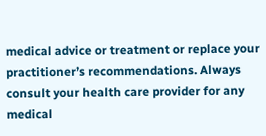medical advice or treatment or replace your practitioner’s recommendations. Always consult your health care provider for any medical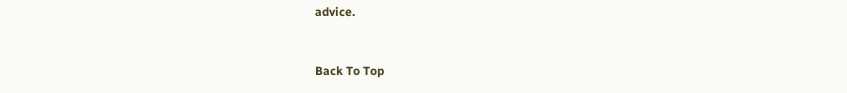advice.


Back To Top